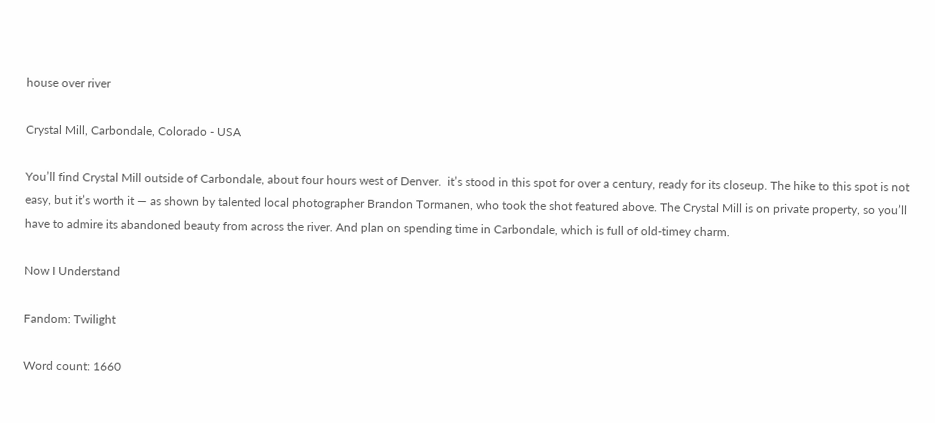house over river

Crystal Mill, Carbondale, Colorado - USA

You’ll find Crystal Mill outside of Carbondale, about four hours west of Denver.  it’s stood in this spot for over a century, ready for its closeup. The hike to this spot is not easy, but it’s worth it — as shown by talented local photographer Brandon Tormanen, who took the shot featured above. The Crystal Mill is on private property, so you’ll have to admire its abandoned beauty from across the river. And plan on spending time in Carbondale, which is full of old-timey charm.

Now I Understand

Fandom: Twilight

Word count: 1660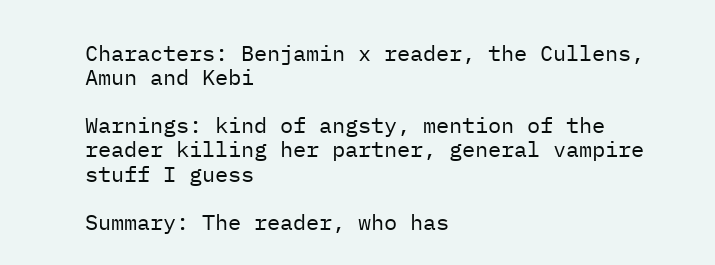Characters: Benjamin x reader, the Cullens, Amun and Kebi

Warnings: kind of angsty, mention of the reader killing her partner, general vampire stuff I guess

Summary: The reader, who has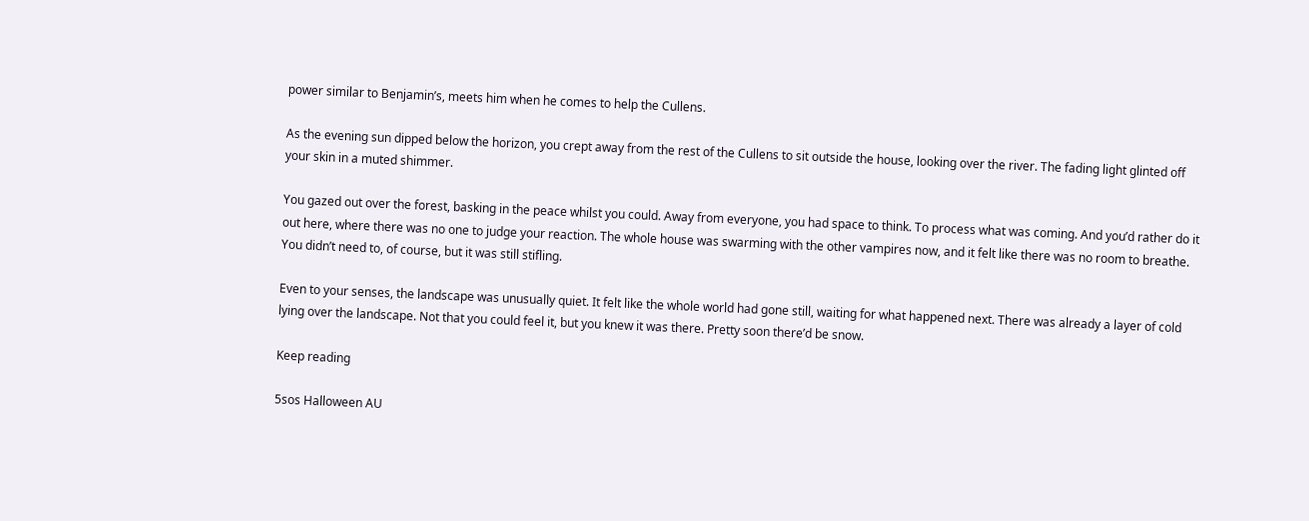power similar to Benjamin’s, meets him when he comes to help the Cullens.

As the evening sun dipped below the horizon, you crept away from the rest of the Cullens to sit outside the house, looking over the river. The fading light glinted off your skin in a muted shimmer.

You gazed out over the forest, basking in the peace whilst you could. Away from everyone, you had space to think. To process what was coming. And you’d rather do it out here, where there was no one to judge your reaction. The whole house was swarming with the other vampires now, and it felt like there was no room to breathe. You didn’t need to, of course, but it was still stifling.

Even to your senses, the landscape was unusually quiet. It felt like the whole world had gone still, waiting for what happened next. There was already a layer of cold lying over the landscape. Not that you could feel it, but you knew it was there. Pretty soon there’d be snow.

Keep reading

5sos Halloween AU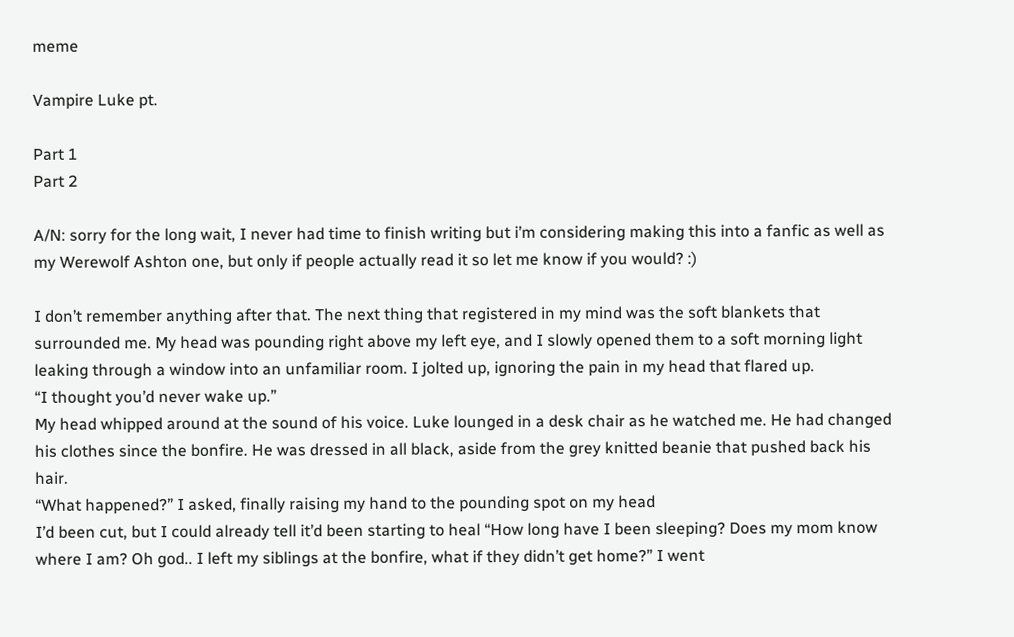meme

Vampire Luke pt.

Part 1
Part 2

A/N: sorry for the long wait, I never had time to finish writing but i’m considering making this into a fanfic as well as my Werewolf Ashton one, but only if people actually read it so let me know if you would? :)

I don’t remember anything after that. The next thing that registered in my mind was the soft blankets that surrounded me. My head was pounding right above my left eye, and I slowly opened them to a soft morning light leaking through a window into an unfamiliar room. I jolted up, ignoring the pain in my head that flared up.
“I thought you’d never wake up.”
My head whipped around at the sound of his voice. Luke lounged in a desk chair as he watched me. He had changed his clothes since the bonfire. He was dressed in all black, aside from the grey knitted beanie that pushed back his hair.
“What happened?” I asked, finally raising my hand to the pounding spot on my head
I’d been cut, but I could already tell it’d been starting to heal “How long have I been sleeping? Does my mom know where I am? Oh god.. I left my siblings at the bonfire, what if they didn’t get home?” I went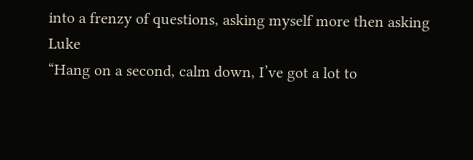into a frenzy of questions, asking myself more then asking Luke
“Hang on a second, calm down, I’ve got a lot to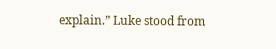explain.” Luke stood from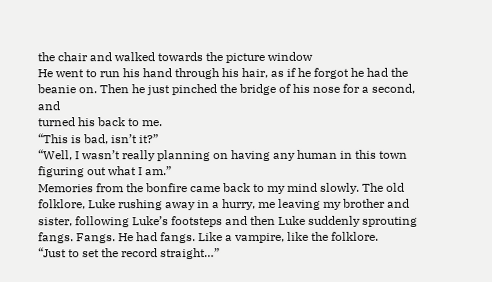the chair and walked towards the picture window
He went to run his hand through his hair, as if he forgot he had the beanie on. Then he just pinched the bridge of his nose for a second, and
turned his back to me.
“This is bad, isn’t it?”
“Well, I wasn’t really planning on having any human in this town figuring out what I am.”
Memories from the bonfire came back to my mind slowly. The old folklore, Luke rushing away in a hurry, me leaving my brother and sister, following Luke’s footsteps and then Luke suddenly sprouting fangs. Fangs. He had fangs. Like a vampire, like the folklore.
“Just to set the record straight…”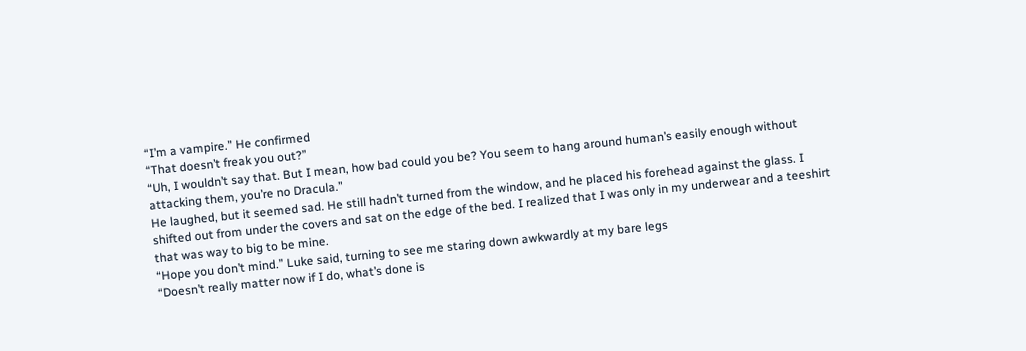“I’m a vampire.” He confirmed
“That doesn’t freak you out?”
“Uh, I wouldn’t say that. But I mean, how bad could you be? You seem to hang around human’s easily enough without attacking them, you’re no Dracula.”
He laughed, but it seemed sad. He still hadn’t turned from the window, and he placed his forehead against the glass. I shifted out from under the covers and sat on the edge of the bed. I realized that I was only in my underwear and a teeshirt that was way to big to be mine.
“Hope you don’t mind.” Luke said, turning to see me staring down awkwardly at my bare legs
“Doesn’t really matter now if I do, what’s done is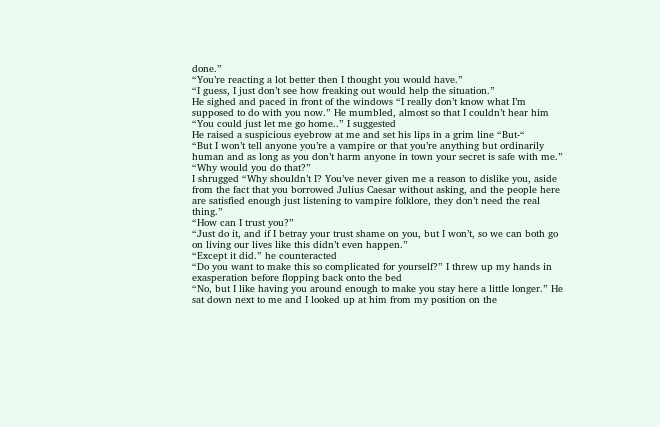done.”
“You’re reacting a lot better then I thought you would have.”
“I guess, I just don’t see how freaking out would help the situation.”
He sighed and paced in front of the windows “I really don’t know what I’m supposed to do with you now.” He mumbled, almost so that I couldn’t hear him
“You could just let me go home..” I suggested
He raised a suspicious eyebrow at me and set his lips in a grim line “But-“
“But I won’t tell anyone you’re a vampire or that you’re anything but ordinarily human and as long as you don’t harm anyone in town your secret is safe with me.”
“Why would you do that?”
I shrugged “Why shouldn’t I? You’ve never given me a reason to dislike you, aside from the fact that you borrowed Julius Caesar without asking, and the people here are satisfied enough just listening to vampire folklore, they don’t need the real thing.”
“How can I trust you?”
“Just do it, and if I betray your trust shame on you, but I won’t, so we can both go on living our lives like this didn’t even happen.”
“Except it did.” he counteracted
“Do you want to make this so complicated for yourself?” I threw up my hands in exasperation before flopping back onto the bed
“No, but I like having you around enough to make you stay here a little longer.” He sat down next to me and I looked up at him from my position on the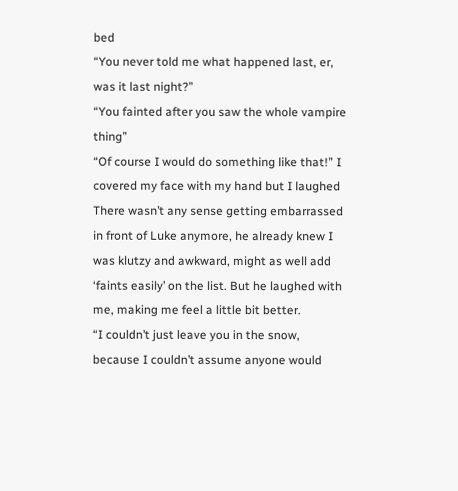bed
“You never told me what happened last, er, was it last night?”
“You fainted after you saw the whole vampire thing”
“Of course I would do something like that!” I covered my face with my hand but I laughed
There wasn’t any sense getting embarrassed in front of Luke anymore, he already knew I was klutzy and awkward, might as well add ‘faints easily’ on the list. But he laughed with me, making me feel a little bit better.
“I couldn’t just leave you in the snow, because I couldn’t assume anyone would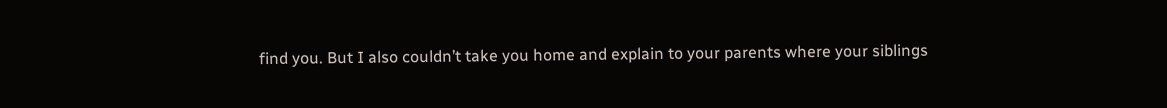find you. But I also couldn’t take you home and explain to your parents where your siblings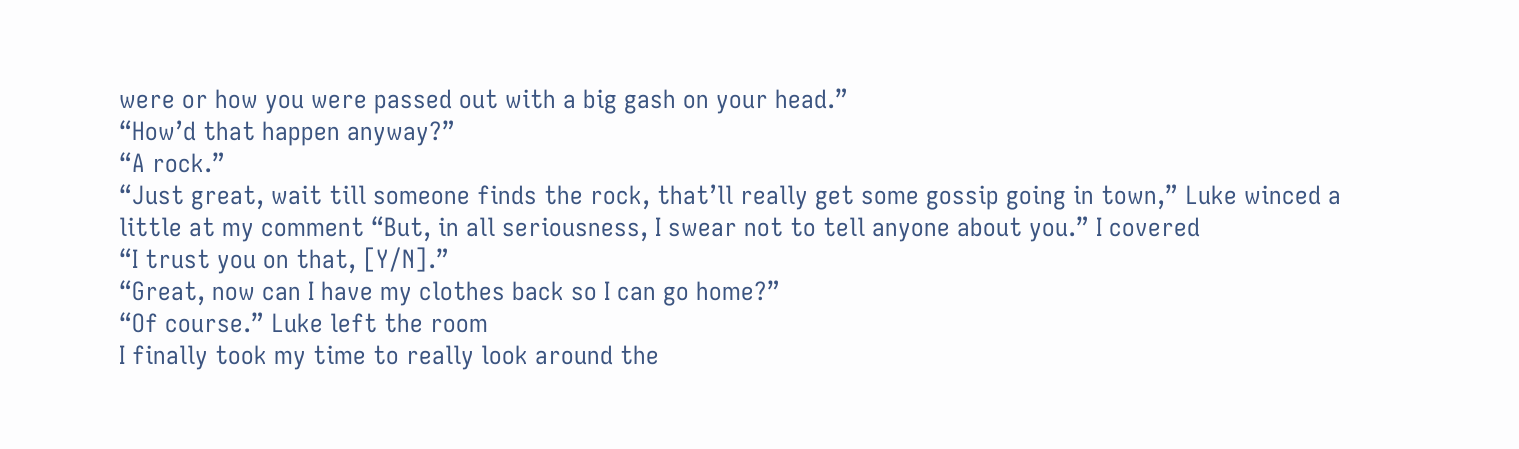were or how you were passed out with a big gash on your head.”
“How’d that happen anyway?”
“A rock.”
“Just great, wait till someone finds the rock, that’ll really get some gossip going in town,” Luke winced a little at my comment “But, in all seriousness, I swear not to tell anyone about you.” I covered
“I trust you on that, [Y/N].”
“Great, now can I have my clothes back so I can go home?”
“Of course.” Luke left the room
I finally took my time to really look around the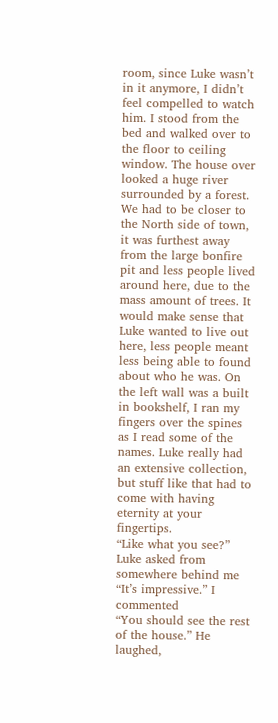room, since Luke wasn’t in it anymore, I didn’t feel compelled to watch him. I stood from the bed and walked over to the floor to ceiling window. The house over looked a huge river surrounded by a forest. We had to be closer to the North side of town, it was furthest away from the large bonfire pit and less people lived around here, due to the mass amount of trees. It would make sense that Luke wanted to live out here, less people meant less being able to found about who he was. On the left wall was a built in bookshelf, I ran my fingers over the spines as I read some of the names. Luke really had an extensive collection, but stuff like that had to come with having eternity at your fingertips.
“Like what you see?” Luke asked from somewhere behind me
“It’s impressive.” I commented
“You should see the rest of the house.” He laughed,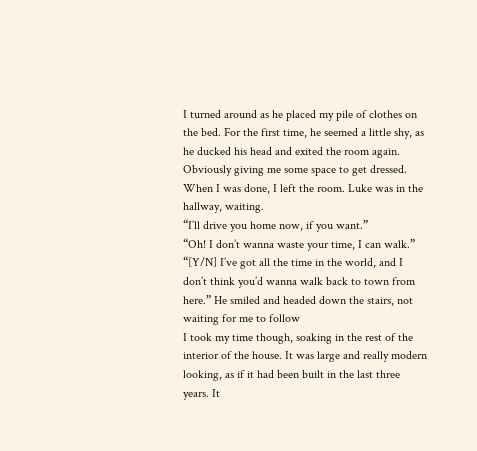I turned around as he placed my pile of clothes on the bed. For the first time, he seemed a little shy, as he ducked his head and exited the room again. Obviously giving me some space to get dressed. When I was done, I left the room. Luke was in the hallway, waiting.
“I’ll drive you home now, if you want.”
“Oh! I don’t wanna waste your time, I can walk.”
“[Y/N] I’ve got all the time in the world, and I don’t think you’d wanna walk back to town from here.” He smiled and headed down the stairs, not waiting for me to follow
I took my time though, soaking in the rest of the interior of the house. It was large and really modern looking, as if it had been built in the last three years. It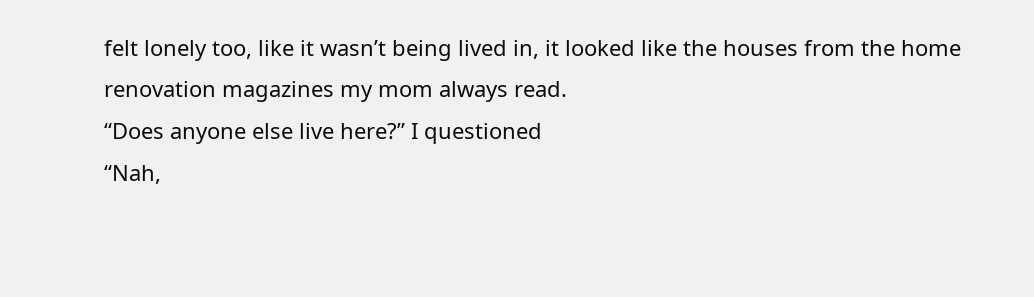felt lonely too, like it wasn’t being lived in, it looked like the houses from the home renovation magazines my mom always read.
“Does anyone else live here?” I questioned
“Nah,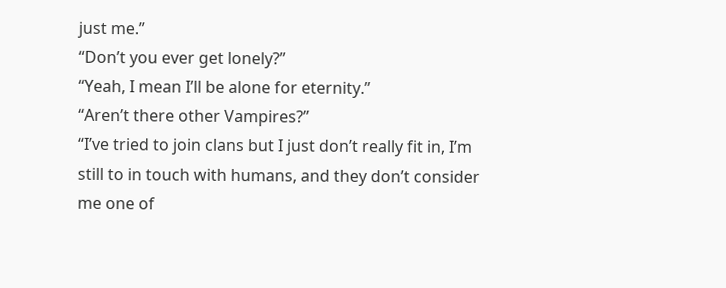just me.”
“Don’t you ever get lonely?”
“Yeah, I mean I’ll be alone for eternity.”
“Aren’t there other Vampires?”
“I’ve tried to join clans but I just don’t really fit in, I’m still to in touch with humans, and they don’t consider me one of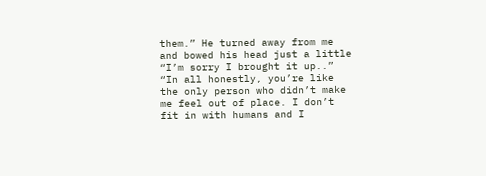them.” He turned away from me and bowed his head just a little
“I’m sorry I brought it up..”
“In all honestly, you’re like the only person who didn’t make me feel out of place. I don’t fit in with humans and I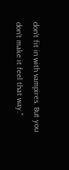don’t fit in with vampires. But you don’t make it feel that way.”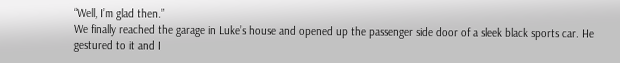“Well, I’m glad then.”
We finally reached the garage in Luke’s house and opened up the passenger side door of a sleek black sports car. He gestured to it and I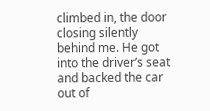climbed in, the door closing silently behind me. He got into the driver’s seat and backed the car out of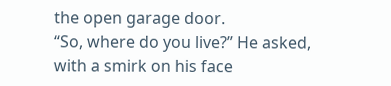the open garage door.
“So, where do you live?” He asked, with a smirk on his face